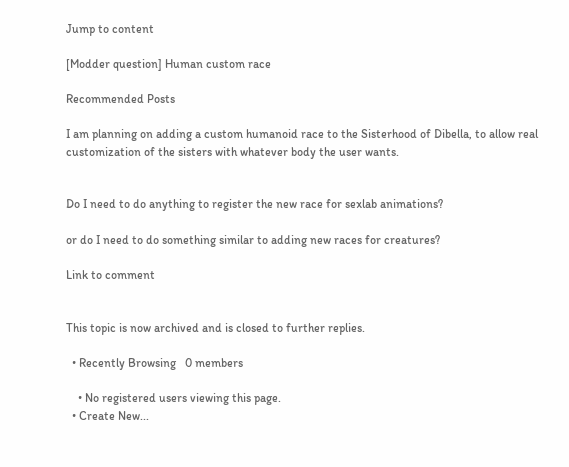Jump to content

[Modder question] Human custom race

Recommended Posts

I am planning on adding a custom humanoid race to the Sisterhood of Dibella, to allow real customization of the sisters with whatever body the user wants.


Do I need to do anything to register the new race for sexlab animations?

or do I need to do something similar to adding new races for creatures?

Link to comment


This topic is now archived and is closed to further replies.

  • Recently Browsing   0 members

    • No registered users viewing this page.
  • Create New...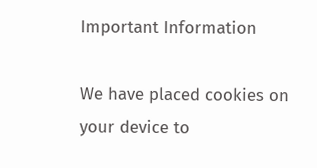Important Information

We have placed cookies on your device to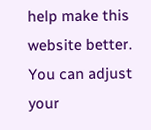help make this website better. You can adjust your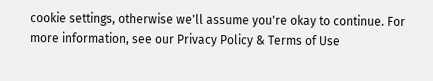cookie settings, otherwise we'll assume you're okay to continue. For more information, see our Privacy Policy & Terms of Use